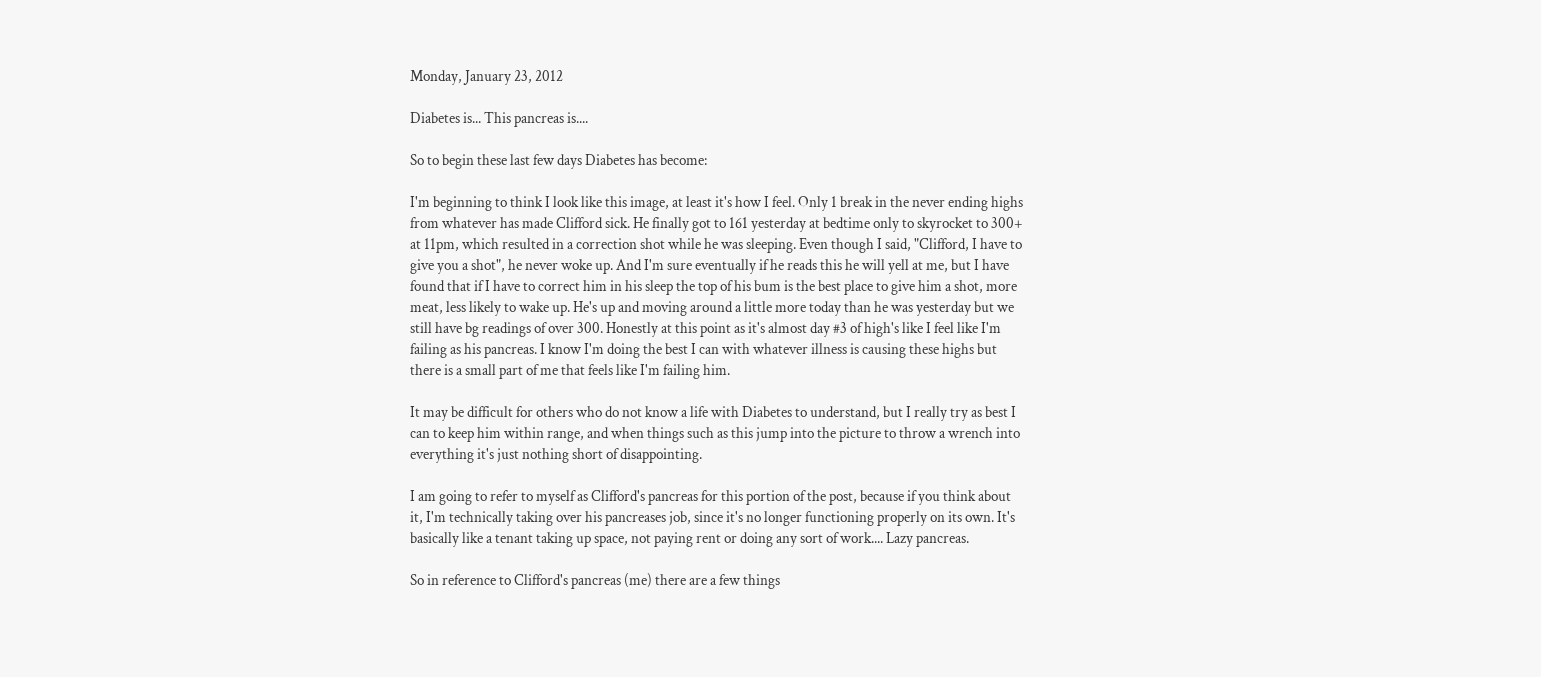Monday, January 23, 2012

Diabetes is... This pancreas is....

So to begin these last few days Diabetes has become:

I'm beginning to think I look like this image, at least it's how I feel. Only 1 break in the never ending highs from whatever has made Clifford sick. He finally got to 161 yesterday at bedtime only to skyrocket to 300+ at 11pm, which resulted in a correction shot while he was sleeping. Even though I said, "Clifford, I have to give you a shot", he never woke up. And I'm sure eventually if he reads this he will yell at me, but I have found that if I have to correct him in his sleep the top of his bum is the best place to give him a shot, more meat, less likely to wake up. He's up and moving around a little more today than he was yesterday but we still have bg readings of over 300. Honestly at this point as it's almost day #3 of high's like I feel like I'm failing as his pancreas. I know I'm doing the best I can with whatever illness is causing these highs but there is a small part of me that feels like I'm failing him.

It may be difficult for others who do not know a life with Diabetes to understand, but I really try as best I can to keep him within range, and when things such as this jump into the picture to throw a wrench into everything it's just nothing short of disappointing.

I am going to refer to myself as Clifford's pancreas for this portion of the post, because if you think about it, I'm technically taking over his pancreases job, since it's no longer functioning properly on its own. It's basically like a tenant taking up space, not paying rent or doing any sort of work.... Lazy pancreas.

So in reference to Clifford's pancreas (me) there are a few things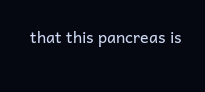that this pancreas is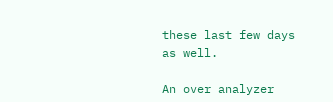these last few days as well.

An over analyzer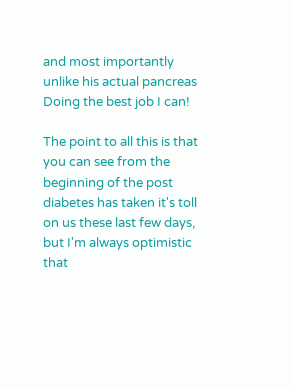and most importantly unlike his actual pancreas
Doing the best job I can!

The point to all this is that you can see from the beginning of the post diabetes has taken it's toll on us these last few days, but I'm always optimistic that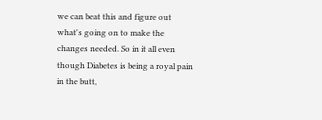we can beat this and figure out what's going on to make the changes needed. So in it all even though Diabetes is being a royal pain in the butt,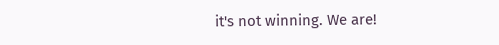it's not winning. We are!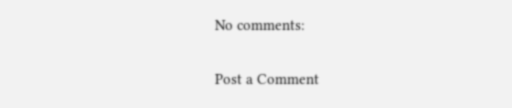No comments:

Post a Comment